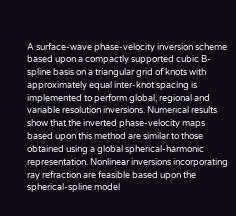A surface-wave phase-velocity inversion scheme based upon a compactly supported cubic B-spline basis on a triangular grid of knots with approximately equal inter-knot spacing is implemented to perform global, regional and variable resolution inversions. Numerical results show that the inverted phase-velocity maps based upon this method are similar to those obtained using a global spherical-harmonic representation. Nonlinear inversions incorporating ray refraction are feasible based upon the spherical-spline model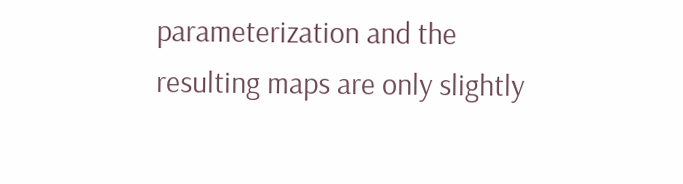parameterization and the resulting maps are only slightly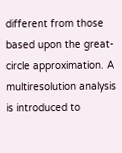different from those based upon the great-circle approximation. A multiresolution analysis is introduced to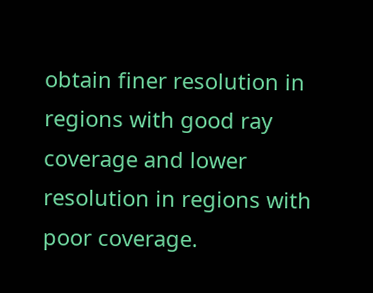obtain finer resolution in regions with good ray coverage and lower resolution in regions with poor coverage.